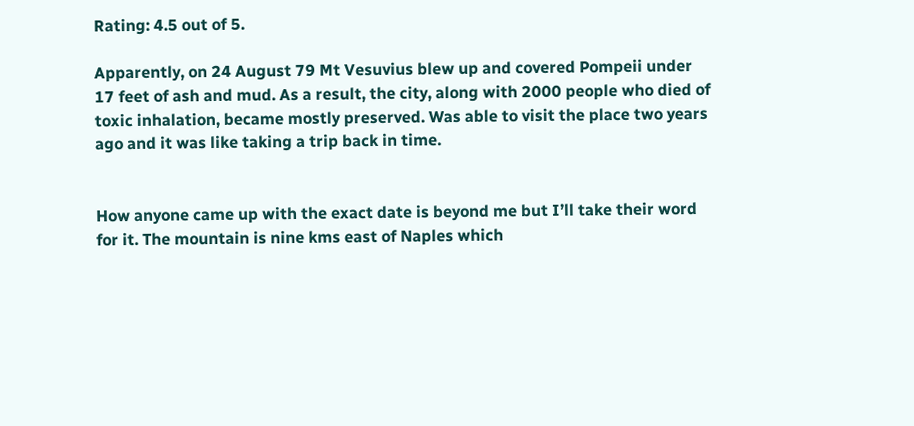Rating: 4.5 out of 5.

Apparently, on 24 August 79 Mt Vesuvius blew up and covered Pompeii under 17 feet of ash and mud. As a result, the city, along with 2000 people who died of toxic inhalation, became mostly preserved. Was able to visit the place two years ago and it was like taking a trip back in time.


How anyone came up with the exact date is beyond me but I’ll take their word for it. The mountain is nine kms east of Naples which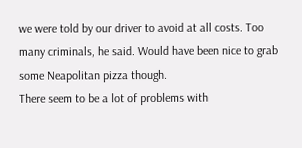we were told by our driver to avoid at all costs. Too many criminals, he said. Would have been nice to grab some Neapolitan pizza though.
There seem to be a lot of problems with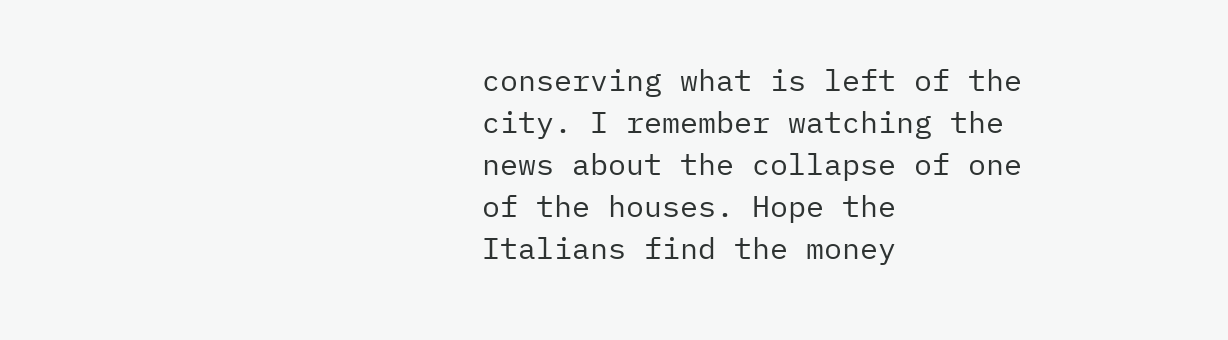conserving what is left of the city. I remember watching the news about the collapse of one of the houses. Hope the Italians find the money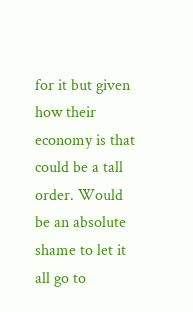for it but given how their economy is that could be a tall order. Would be an absolute shame to let it all go to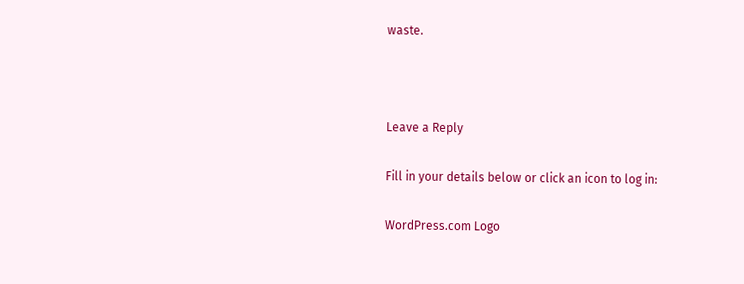waste.



Leave a Reply

Fill in your details below or click an icon to log in:

WordPress.com Logo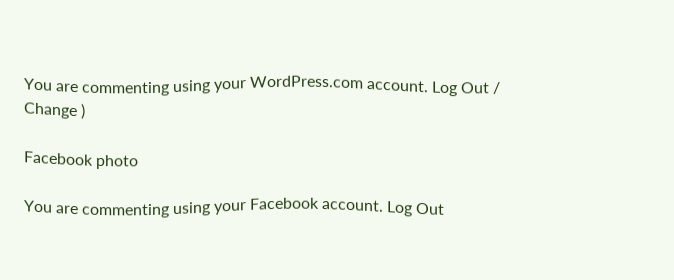You are commenting using your WordPress.com account. Log Out /  Change )

Facebook photo

You are commenting using your Facebook account. Log Out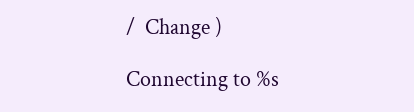/  Change )

Connecting to %s